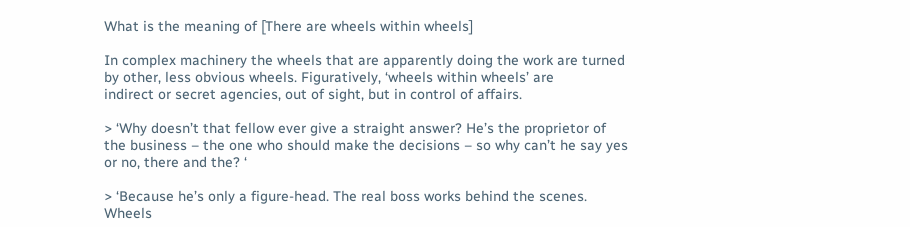What is the meaning of [There are wheels within wheels]

In complex machinery the wheels that are apparently doing the work are turned
by other, less obvious wheels. Figuratively, ‘wheels within wheels’ are
indirect or secret agencies, out of sight, but in control of affairs.

> ‘Why doesn’t that fellow ever give a straight answer? He’s the proprietor of
the business – the one who should make the decisions – so why can’t he say yes
or no, there and the? ‘

> ‘Because he’s only a figure-head. The real boss works behind the scenes.
Wheels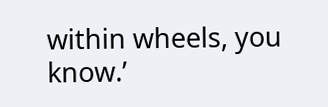within wheels, you know.’